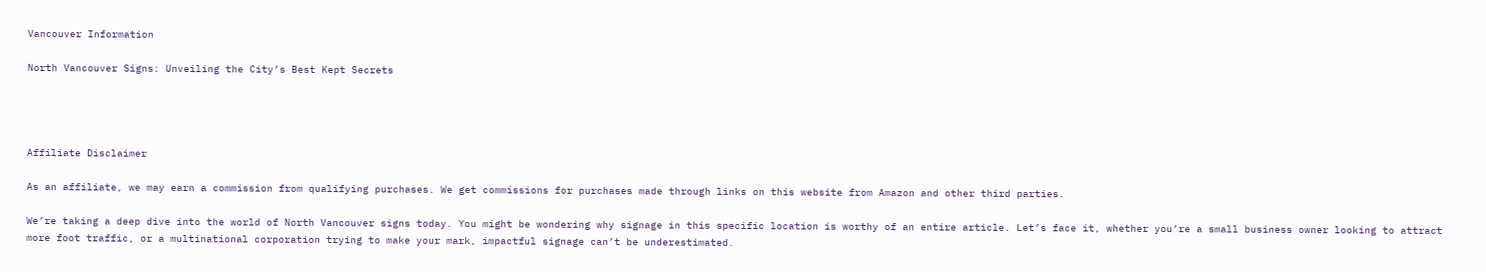Vancouver Information

North Vancouver Signs: Unveiling the City’s Best Kept Secrets




Affiliate Disclaimer

As an affiliate, we may earn a commission from qualifying purchases. We get commissions for purchases made through links on this website from Amazon and other third parties.

We’re taking a deep dive into the world of North Vancouver signs today. You might be wondering why signage in this specific location is worthy of an entire article. Let’s face it, whether you’re a small business owner looking to attract more foot traffic, or a multinational corporation trying to make your mark, impactful signage can’t be underestimated.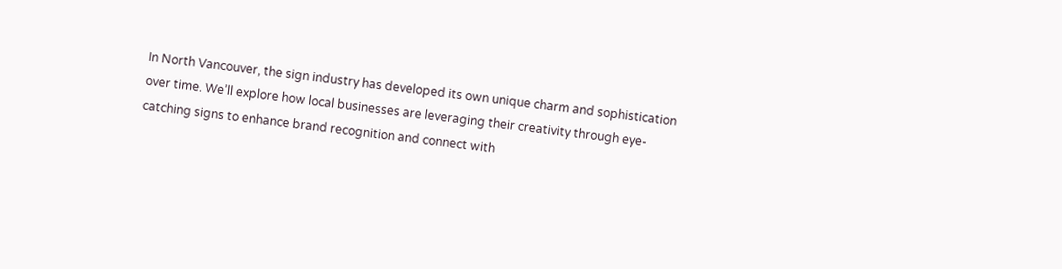In North Vancouver, the sign industry has developed its own unique charm and sophistication over time. We’ll explore how local businesses are leveraging their creativity through eye-catching signs to enhance brand recognition and connect with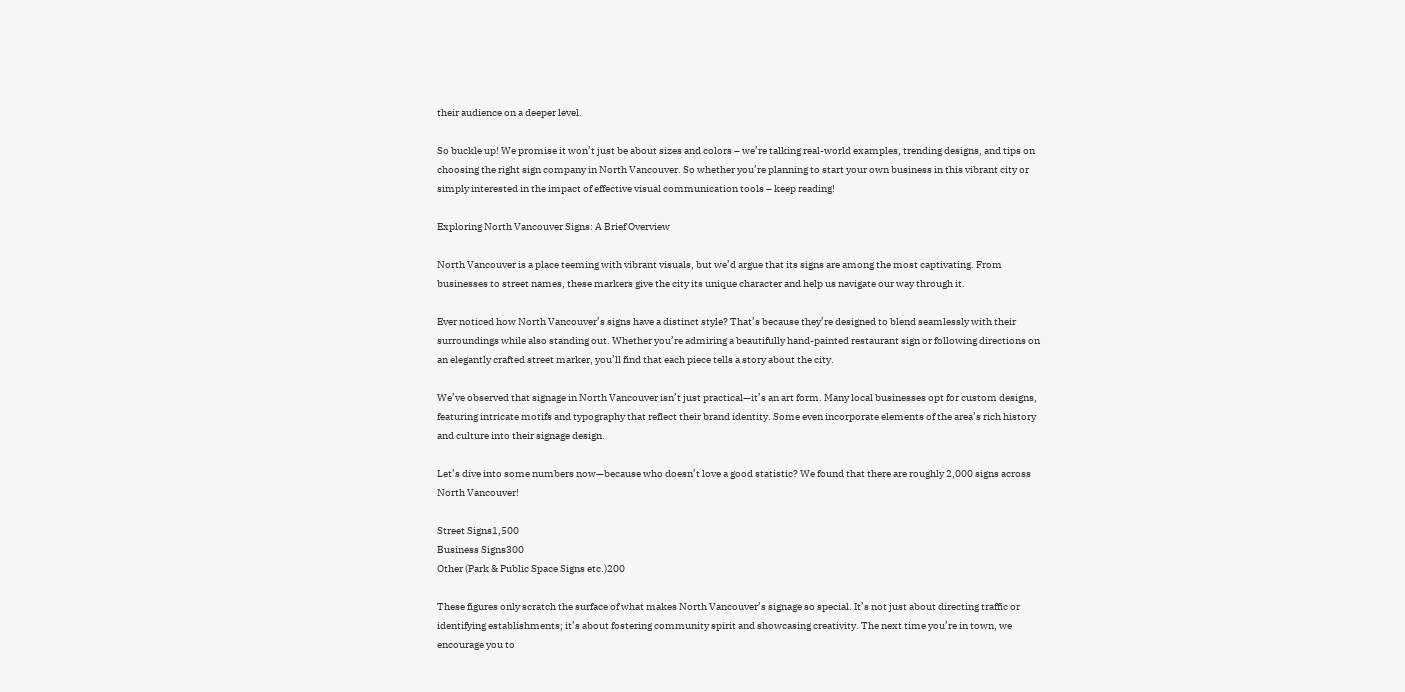their audience on a deeper level.

So buckle up! We promise it won’t just be about sizes and colors – we’re talking real-world examples, trending designs, and tips on choosing the right sign company in North Vancouver. So whether you’re planning to start your own business in this vibrant city or simply interested in the impact of effective visual communication tools – keep reading!

Exploring North Vancouver Signs: A Brief Overview

North Vancouver is a place teeming with vibrant visuals, but we’d argue that its signs are among the most captivating. From businesses to street names, these markers give the city its unique character and help us navigate our way through it.

Ever noticed how North Vancouver’s signs have a distinct style? That’s because they’re designed to blend seamlessly with their surroundings while also standing out. Whether you’re admiring a beautifully hand-painted restaurant sign or following directions on an elegantly crafted street marker, you’ll find that each piece tells a story about the city.

We’ve observed that signage in North Vancouver isn’t just practical—it’s an art form. Many local businesses opt for custom designs, featuring intricate motifs and typography that reflect their brand identity. Some even incorporate elements of the area’s rich history and culture into their signage design.

Let’s dive into some numbers now—because who doesn’t love a good statistic? We found that there are roughly 2,000 signs across North Vancouver!

Street Signs1,500
Business Signs300
Other (Park & Public Space Signs etc.)200

These figures only scratch the surface of what makes North Vancouver’s signage so special. It’s not just about directing traffic or identifying establishments; it’s about fostering community spirit and showcasing creativity. The next time you’re in town, we encourage you to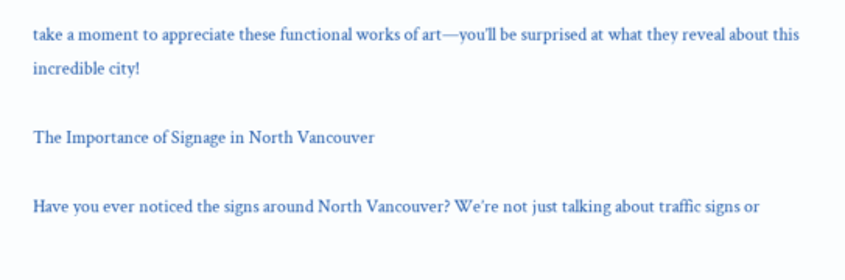take a moment to appreciate these functional works of art—you’ll be surprised at what they reveal about this incredible city!

The Importance of Signage in North Vancouver

Have you ever noticed the signs around North Vancouver? We’re not just talking about traffic signs or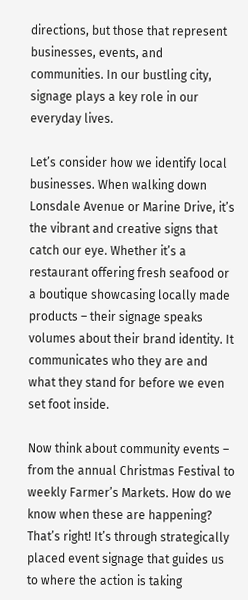directions, but those that represent businesses, events, and communities. In our bustling city, signage plays a key role in our everyday lives.

Let’s consider how we identify local businesses. When walking down Lonsdale Avenue or Marine Drive, it’s the vibrant and creative signs that catch our eye. Whether it’s a restaurant offering fresh seafood or a boutique showcasing locally made products – their signage speaks volumes about their brand identity. It communicates who they are and what they stand for before we even set foot inside.

Now think about community events – from the annual Christmas Festival to weekly Farmer’s Markets. How do we know when these are happening? That’s right! It’s through strategically placed event signage that guides us to where the action is taking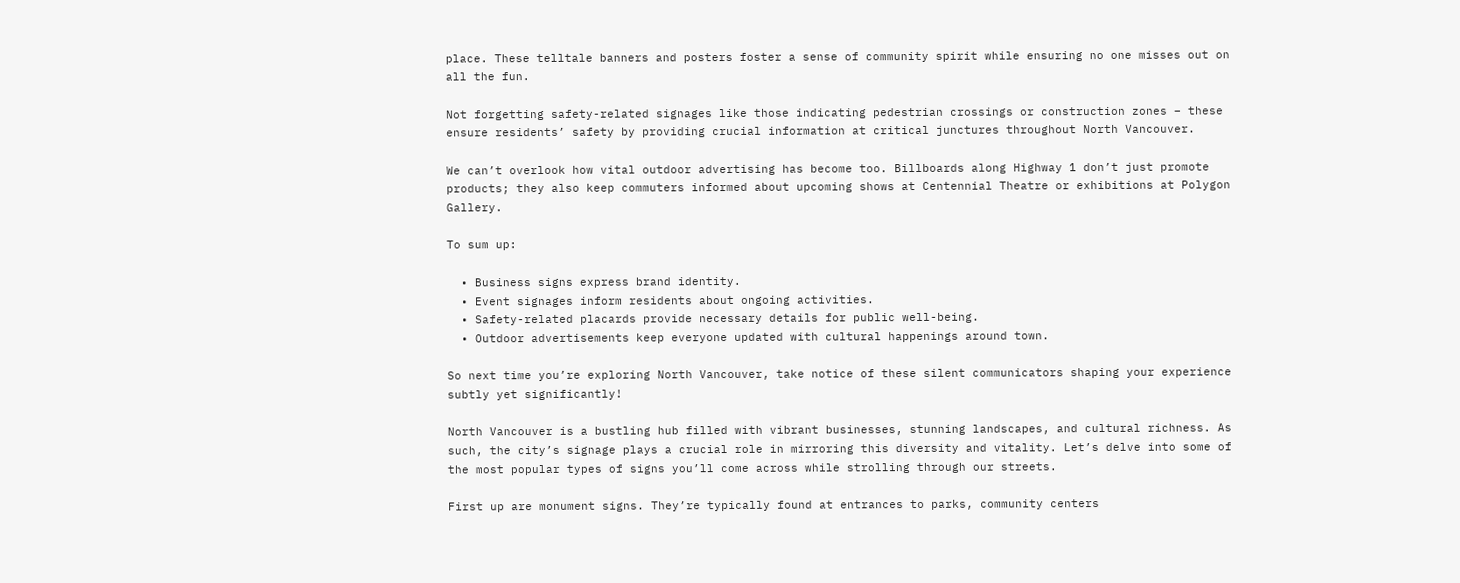place. These telltale banners and posters foster a sense of community spirit while ensuring no one misses out on all the fun.

Not forgetting safety-related signages like those indicating pedestrian crossings or construction zones – these ensure residents’ safety by providing crucial information at critical junctures throughout North Vancouver.

We can’t overlook how vital outdoor advertising has become too. Billboards along Highway 1 don’t just promote products; they also keep commuters informed about upcoming shows at Centennial Theatre or exhibitions at Polygon Gallery.

To sum up:

  • Business signs express brand identity.
  • Event signages inform residents about ongoing activities.
  • Safety-related placards provide necessary details for public well-being.
  • Outdoor advertisements keep everyone updated with cultural happenings around town.

So next time you’re exploring North Vancouver, take notice of these silent communicators shaping your experience subtly yet significantly!

North Vancouver is a bustling hub filled with vibrant businesses, stunning landscapes, and cultural richness. As such, the city’s signage plays a crucial role in mirroring this diversity and vitality. Let’s delve into some of the most popular types of signs you’ll come across while strolling through our streets.

First up are monument signs. They’re typically found at entrances to parks, community centers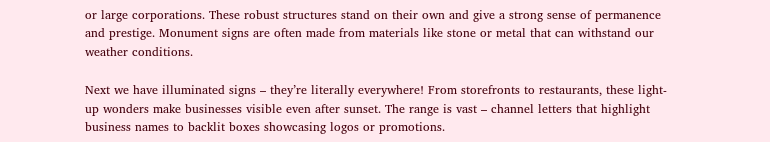or large corporations. These robust structures stand on their own and give a strong sense of permanence and prestige. Monument signs are often made from materials like stone or metal that can withstand our weather conditions.

Next we have illuminated signs – they’re literally everywhere! From storefronts to restaurants, these light-up wonders make businesses visible even after sunset. The range is vast – channel letters that highlight business names to backlit boxes showcasing logos or promotions.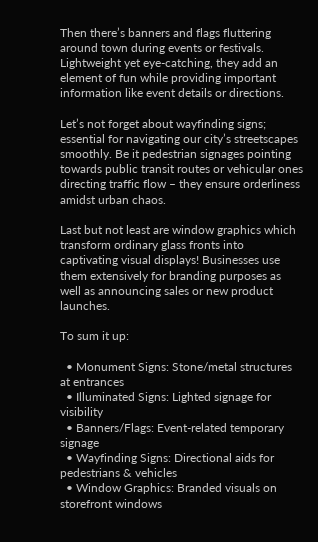Then there’s banners and flags fluttering around town during events or festivals. Lightweight yet eye-catching, they add an element of fun while providing important information like event details or directions.

Let’s not forget about wayfinding signs; essential for navigating our city’s streetscapes smoothly. Be it pedestrian signages pointing towards public transit routes or vehicular ones directing traffic flow – they ensure orderliness amidst urban chaos.

Last but not least are window graphics which transform ordinary glass fronts into captivating visual displays! Businesses use them extensively for branding purposes as well as announcing sales or new product launches.

To sum it up:

  • Monument Signs: Stone/metal structures at entrances
  • Illuminated Signs: Lighted signage for visibility
  • Banners/Flags: Event-related temporary signage
  • Wayfinding Signs: Directional aids for pedestrians & vehicles
  • Window Graphics: Branded visuals on storefront windows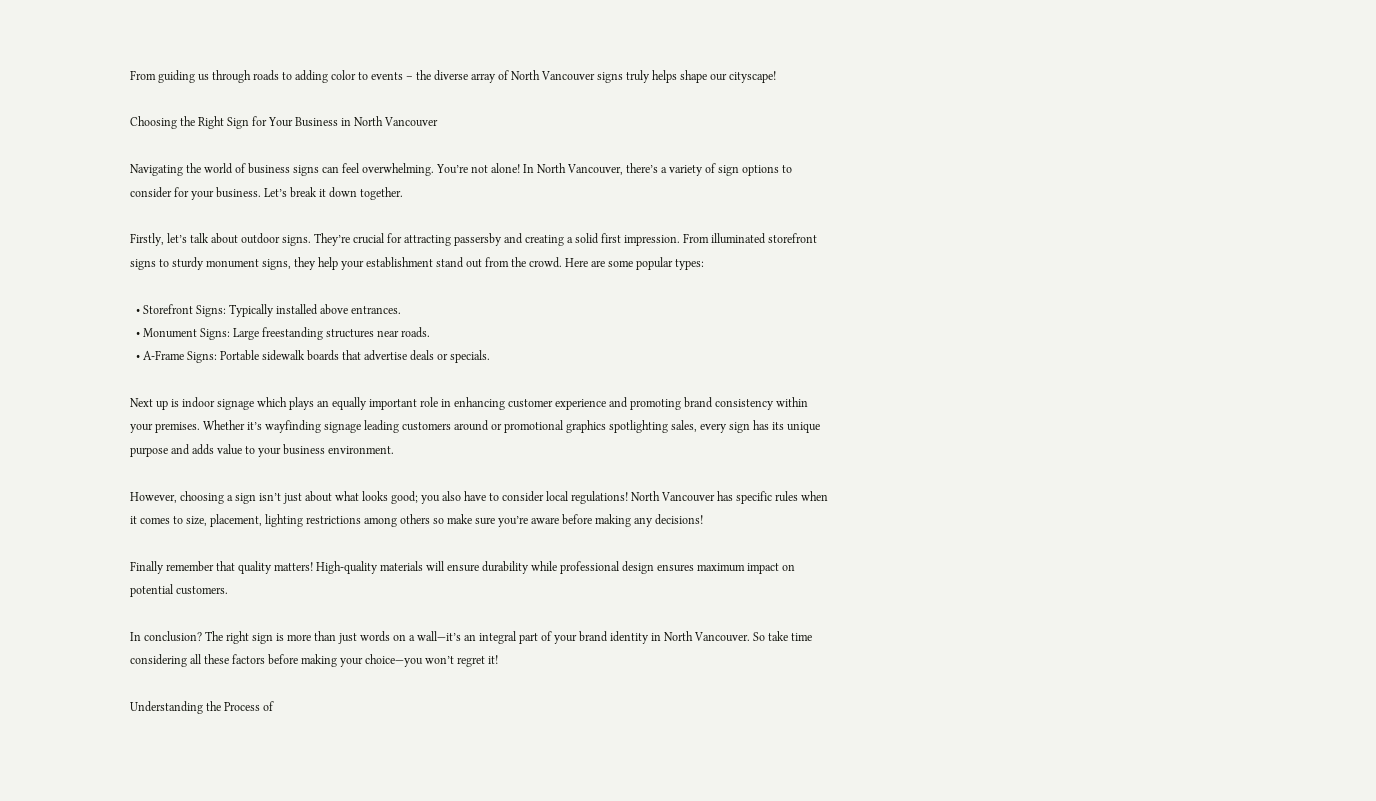From guiding us through roads to adding color to events – the diverse array of North Vancouver signs truly helps shape our cityscape!

Choosing the Right Sign for Your Business in North Vancouver

Navigating the world of business signs can feel overwhelming. You’re not alone! In North Vancouver, there’s a variety of sign options to consider for your business. Let’s break it down together.

Firstly, let’s talk about outdoor signs. They’re crucial for attracting passersby and creating a solid first impression. From illuminated storefront signs to sturdy monument signs, they help your establishment stand out from the crowd. Here are some popular types:

  • Storefront Signs: Typically installed above entrances.
  • Monument Signs: Large freestanding structures near roads.
  • A-Frame Signs: Portable sidewalk boards that advertise deals or specials.

Next up is indoor signage which plays an equally important role in enhancing customer experience and promoting brand consistency within your premises. Whether it’s wayfinding signage leading customers around or promotional graphics spotlighting sales, every sign has its unique purpose and adds value to your business environment.

However, choosing a sign isn’t just about what looks good; you also have to consider local regulations! North Vancouver has specific rules when it comes to size, placement, lighting restrictions among others so make sure you’re aware before making any decisions!

Finally remember that quality matters! High-quality materials will ensure durability while professional design ensures maximum impact on potential customers.

In conclusion? The right sign is more than just words on a wall—it’s an integral part of your brand identity in North Vancouver. So take time considering all these factors before making your choice—you won’t regret it!

Understanding the Process of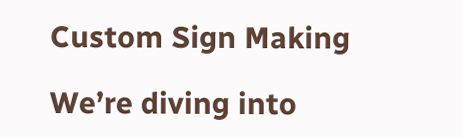Custom Sign Making

We’re diving into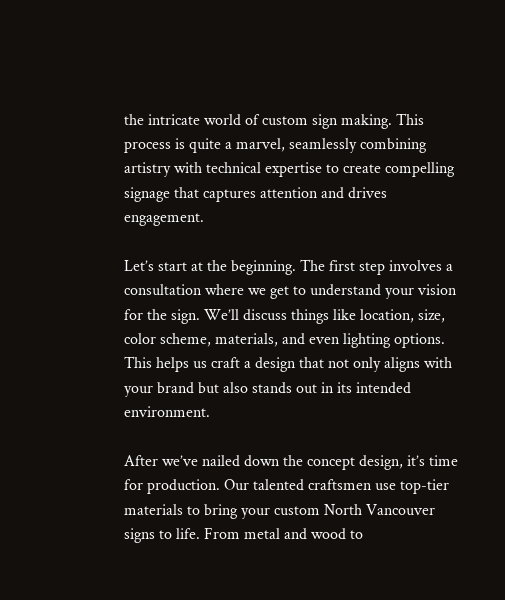the intricate world of custom sign making. This process is quite a marvel, seamlessly combining artistry with technical expertise to create compelling signage that captures attention and drives engagement.

Let’s start at the beginning. The first step involves a consultation where we get to understand your vision for the sign. We’ll discuss things like location, size, color scheme, materials, and even lighting options. This helps us craft a design that not only aligns with your brand but also stands out in its intended environment.

After we’ve nailed down the concept design, it’s time for production. Our talented craftsmen use top-tier materials to bring your custom North Vancouver signs to life. From metal and wood to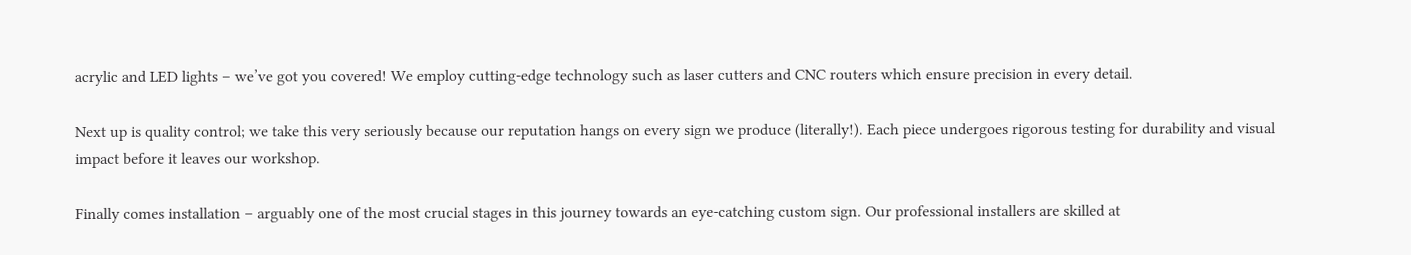acrylic and LED lights – we’ve got you covered! We employ cutting-edge technology such as laser cutters and CNC routers which ensure precision in every detail.

Next up is quality control; we take this very seriously because our reputation hangs on every sign we produce (literally!). Each piece undergoes rigorous testing for durability and visual impact before it leaves our workshop.

Finally comes installation – arguably one of the most crucial stages in this journey towards an eye-catching custom sign. Our professional installers are skilled at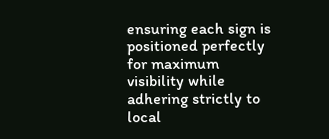ensuring each sign is positioned perfectly for maximum visibility while adhering strictly to local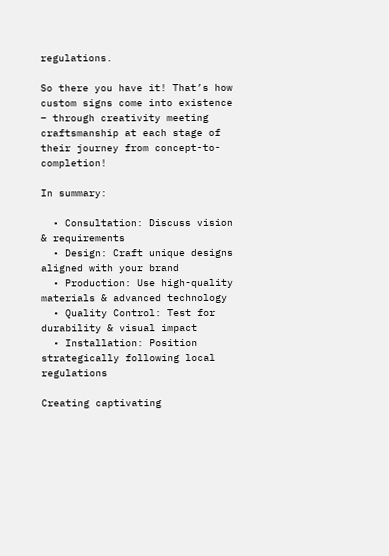regulations.

So there you have it! That’s how custom signs come into existence – through creativity meeting craftsmanship at each stage of their journey from concept-to-completion!

In summary:

  • Consultation: Discuss vision & requirements
  • Design: Craft unique designs aligned with your brand
  • Production: Use high-quality materials & advanced technology
  • Quality Control: Test for durability & visual impact
  • Installation: Position strategically following local regulations

Creating captivating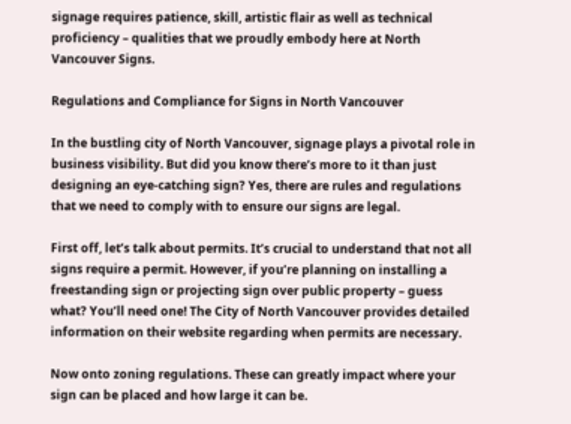signage requires patience, skill, artistic flair as well as technical proficiency – qualities that we proudly embody here at North Vancouver Signs.

Regulations and Compliance for Signs in North Vancouver

In the bustling city of North Vancouver, signage plays a pivotal role in business visibility. But did you know there’s more to it than just designing an eye-catching sign? Yes, there are rules and regulations that we need to comply with to ensure our signs are legal.

First off, let’s talk about permits. It’s crucial to understand that not all signs require a permit. However, if you’re planning on installing a freestanding sign or projecting sign over public property – guess what? You’ll need one! The City of North Vancouver provides detailed information on their website regarding when permits are necessary.

Now onto zoning regulations. These can greatly impact where your sign can be placed and how large it can be.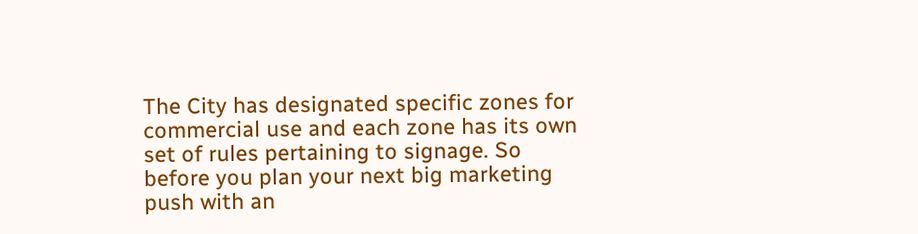The City has designated specific zones for commercial use and each zone has its own set of rules pertaining to signage. So before you plan your next big marketing push with an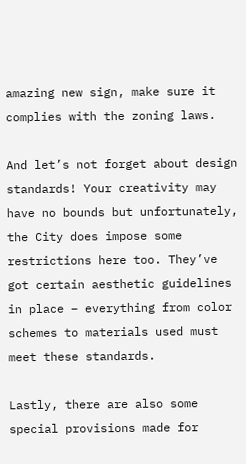amazing new sign, make sure it complies with the zoning laws.

And let’s not forget about design standards! Your creativity may have no bounds but unfortunately, the City does impose some restrictions here too. They’ve got certain aesthetic guidelines in place – everything from color schemes to materials used must meet these standards.

Lastly, there are also some special provisions made for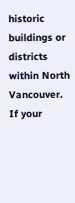historic buildings or districts within North Vancouver. If your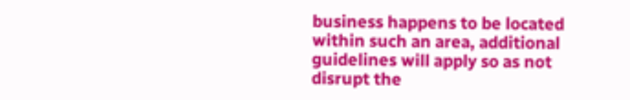business happens to be located within such an area, additional guidelines will apply so as not disrupt the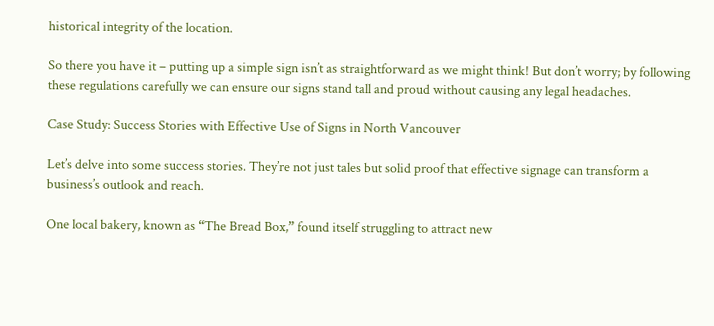historical integrity of the location.

So there you have it – putting up a simple sign isn’t as straightforward as we might think! But don’t worry; by following these regulations carefully we can ensure our signs stand tall and proud without causing any legal headaches.

Case Study: Success Stories with Effective Use of Signs in North Vancouver

Let’s delve into some success stories. They’re not just tales but solid proof that effective signage can transform a business’s outlook and reach.

One local bakery, known as “The Bread Box,” found itself struggling to attract new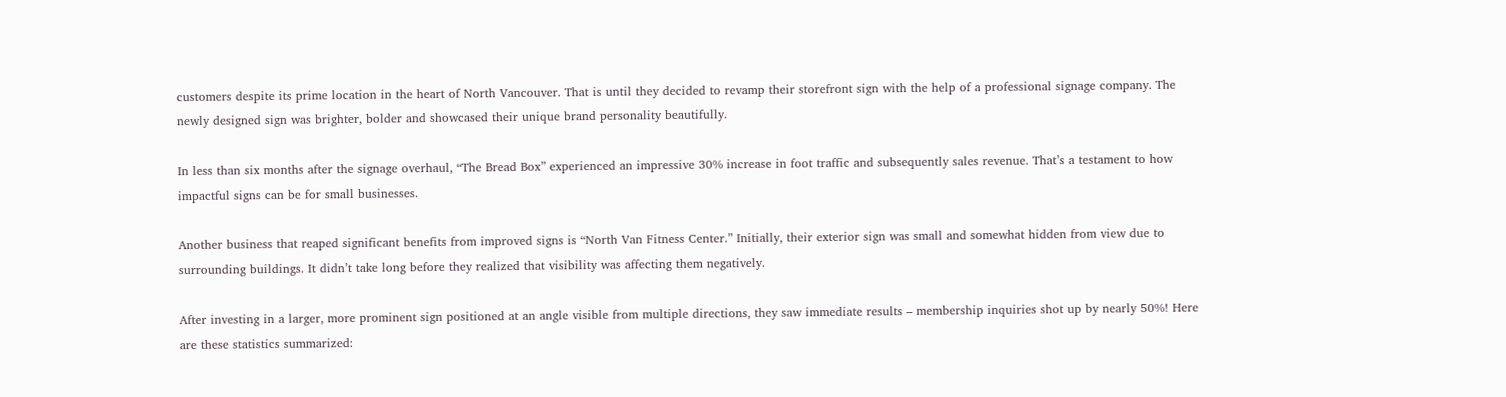customers despite its prime location in the heart of North Vancouver. That is until they decided to revamp their storefront sign with the help of a professional signage company. The newly designed sign was brighter, bolder and showcased their unique brand personality beautifully.

In less than six months after the signage overhaul, “The Bread Box” experienced an impressive 30% increase in foot traffic and subsequently sales revenue. That’s a testament to how impactful signs can be for small businesses.

Another business that reaped significant benefits from improved signs is “North Van Fitness Center.” Initially, their exterior sign was small and somewhat hidden from view due to surrounding buildings. It didn’t take long before they realized that visibility was affecting them negatively.

After investing in a larger, more prominent sign positioned at an angle visible from multiple directions, they saw immediate results – membership inquiries shot up by nearly 50%! Here are these statistics summarized: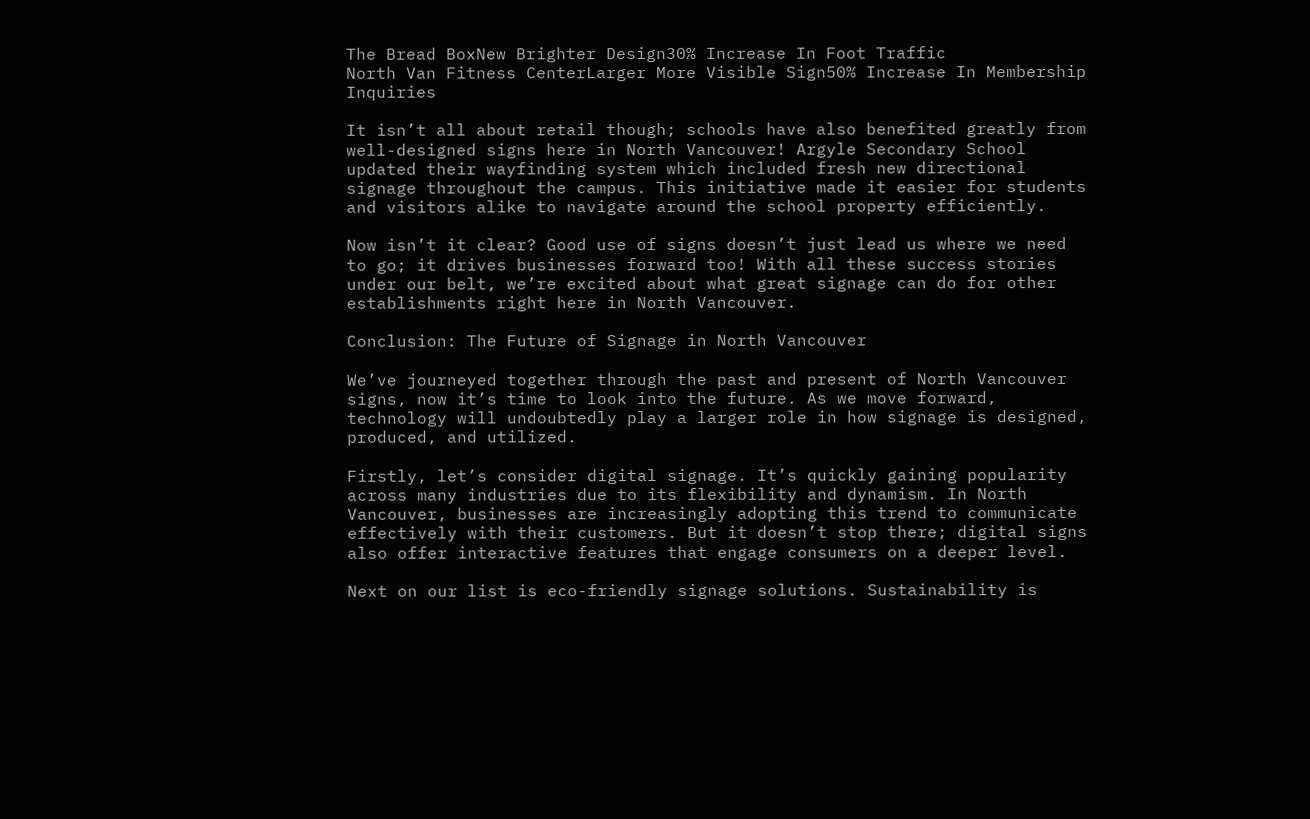The Bread BoxNew Brighter Design30% Increase In Foot Traffic
North Van Fitness CenterLarger More Visible Sign50% Increase In Membership Inquiries

It isn’t all about retail though; schools have also benefited greatly from well-designed signs here in North Vancouver! Argyle Secondary School updated their wayfinding system which included fresh new directional signage throughout the campus. This initiative made it easier for students and visitors alike to navigate around the school property efficiently.

Now isn’t it clear? Good use of signs doesn’t just lead us where we need to go; it drives businesses forward too! With all these success stories under our belt, we’re excited about what great signage can do for other establishments right here in North Vancouver.

Conclusion: The Future of Signage in North Vancouver

We’ve journeyed together through the past and present of North Vancouver signs, now it’s time to look into the future. As we move forward, technology will undoubtedly play a larger role in how signage is designed, produced, and utilized.

Firstly, let’s consider digital signage. It’s quickly gaining popularity across many industries due to its flexibility and dynamism. In North Vancouver, businesses are increasingly adopting this trend to communicate effectively with their customers. But it doesn’t stop there; digital signs also offer interactive features that engage consumers on a deeper level.

Next on our list is eco-friendly signage solutions. Sustainability is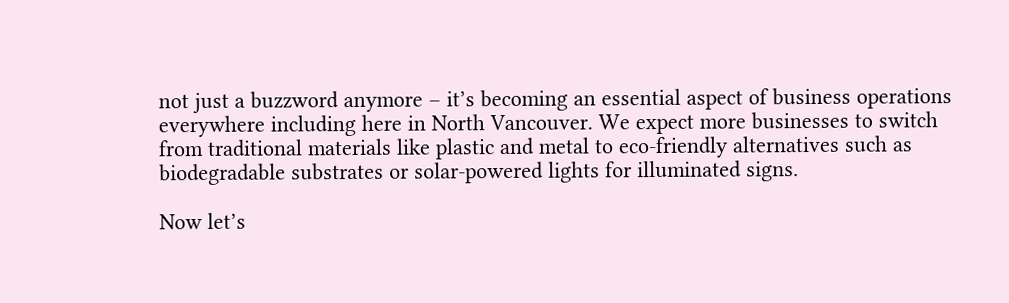not just a buzzword anymore – it’s becoming an essential aspect of business operations everywhere including here in North Vancouver. We expect more businesses to switch from traditional materials like plastic and metal to eco-friendly alternatives such as biodegradable substrates or solar-powered lights for illuminated signs.

Now let’s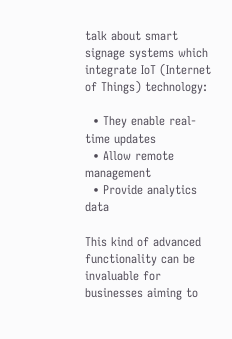talk about smart signage systems which integrate IoT (Internet of Things) technology:

  • They enable real-time updates
  • Allow remote management
  • Provide analytics data

This kind of advanced functionality can be invaluable for businesses aiming to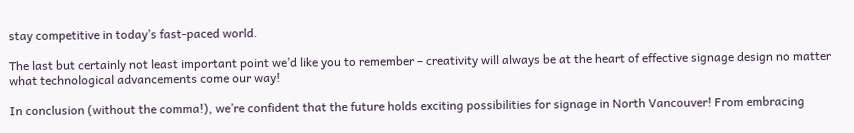stay competitive in today’s fast-paced world.

The last but certainly not least important point we’d like you to remember – creativity will always be at the heart of effective signage design no matter what technological advancements come our way!

In conclusion (without the comma!), we’re confident that the future holds exciting possibilities for signage in North Vancouver! From embracing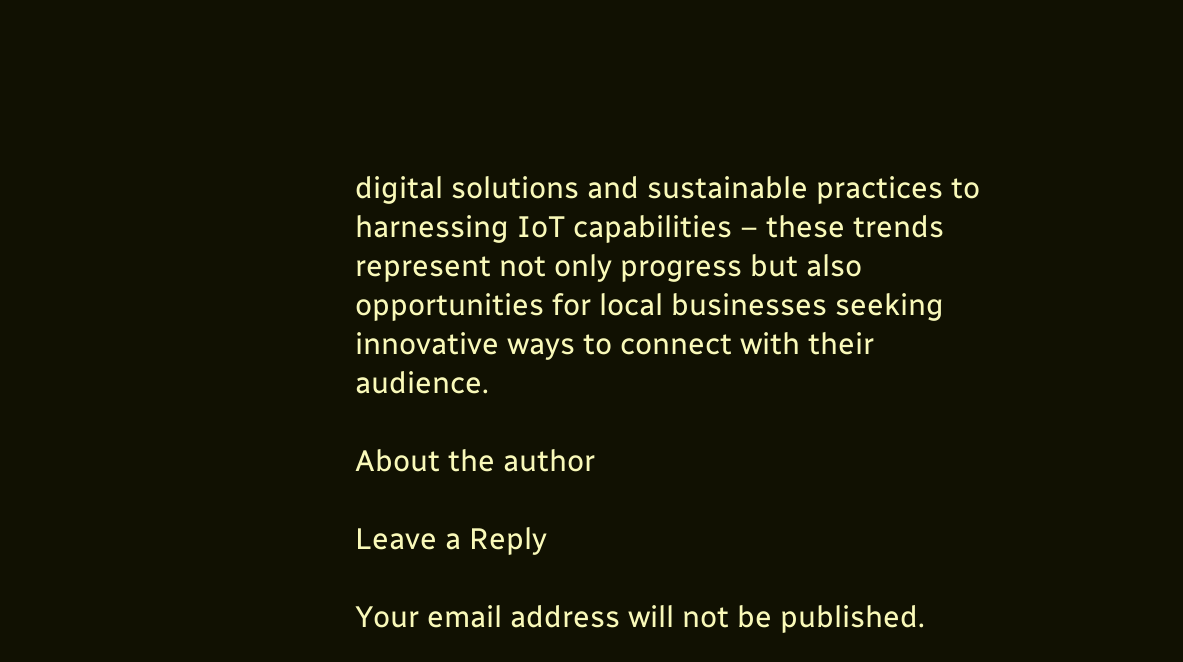digital solutions and sustainable practices to harnessing IoT capabilities – these trends represent not only progress but also opportunities for local businesses seeking innovative ways to connect with their audience.

About the author

Leave a Reply

Your email address will not be published.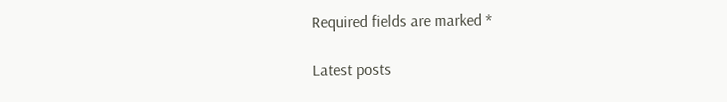Required fields are marked *

Latest posts